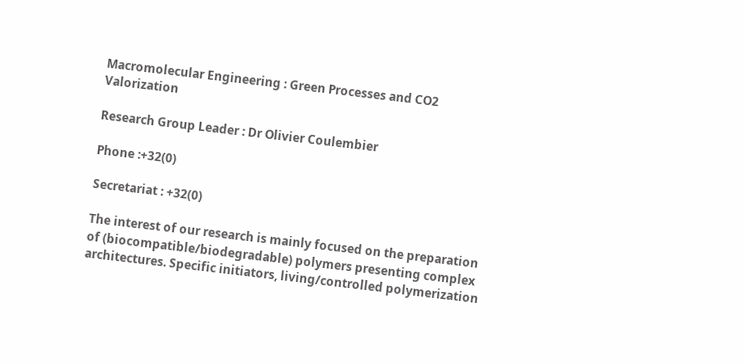Macromolecular Engineering : Green Processes and CO2 Valorization

Research Group Leader : Dr Olivier Coulembier

Phone :+32(0)

Secretariat : +32(0)

The interest of our research is mainly focused on the preparation of (biocompatible/biodegradable) polymers presenting complex architectures. Specific initiators, living/controlled polymerization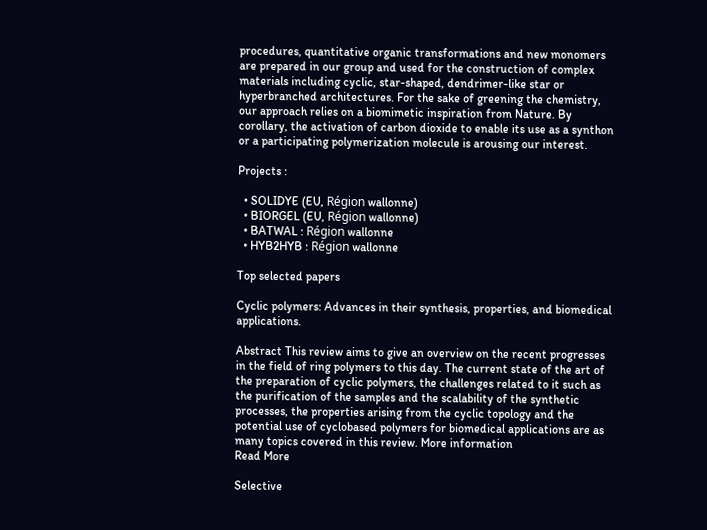procedures, quantitative organic transformations and new monomers are prepared in our group and used for the construction of complex materials including cyclic, star-shaped, dendrimer-like star or hyperbranched architectures. For the sake of greening the chemistry, our approach relies on a biomimetic inspiration from Nature. By corollary, the activation of carbon dioxide to enable its use as a synthon or a participating polymerization molecule is arousing our interest.

Projects :

  • SOLIDYE (EU, Région wallonne)
  • BIORGEL (EU, Région wallonne)
  • BATWAL : Région wallonne
  • HYB2HYB : Région wallonne

Top selected papers

Cyclic polymers: Advances in their synthesis, properties, and biomedical applications.

Abstract This review aims to give an overview on the recent progresses in the field of ring polymers to this day. The current state of the art of the preparation of cyclic polymers, the challenges related to it such as the purification of the samples and the scalability of the synthetic processes, the properties arising from the cyclic topology and the potential use of cyclobased polymers for biomedical applications are as many topics covered in this review. More information
Read More

Selective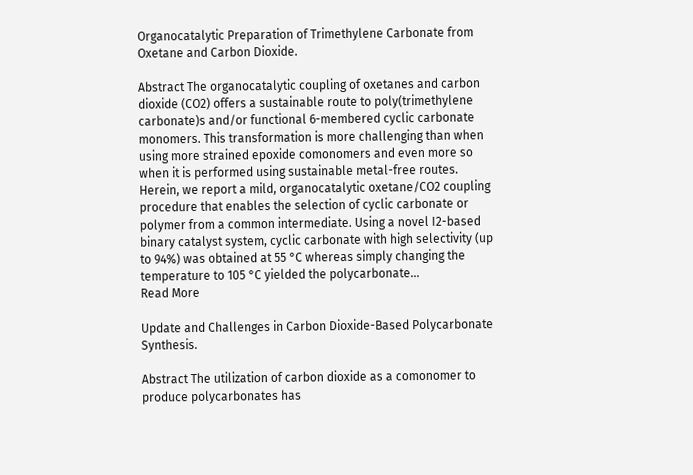Organocatalytic Preparation of Trimethylene Carbonate from Oxetane and Carbon Dioxide.

Abstract The organocatalytic coupling of oxetanes and carbon dioxide (CO2) offers a sustainable route to poly(trimethylene carbonate)s and/or functional 6-membered cyclic carbonate monomers. This transformation is more challenging than when using more strained epoxide comonomers and even more so when it is performed using sustainable metal-free routes. Herein, we report a mild, organocatalytic oxetane/CO2 coupling procedure that enables the selection of cyclic carbonate or polymer from a common intermediate. Using a novel I2-based binary catalyst system, cyclic carbonate with high selectivity (up to 94%) was obtained at 55 °C whereas simply changing the temperature to 105 °C yielded the polycarbonate...
Read More

Update and Challenges in Carbon Dioxide-Based Polycarbonate Synthesis.

Abstract The utilization of carbon dioxide as a comonomer to produce polycarbonates has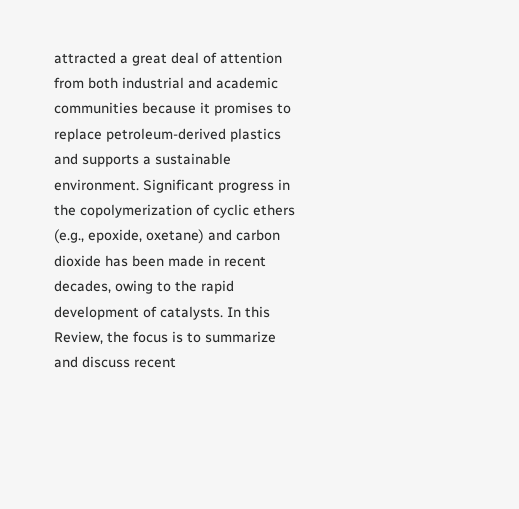attracted a great deal of attention from both industrial and academic communities because it promises to replace petroleum-derived plastics and supports a sustainable environment. Significant progress in the copolymerization of cyclic ethers (e.g., epoxide, oxetane) and carbon dioxide has been made in recent decades, owing to the rapid development of catalysts. In this Review, the focus is to summarize and discuss recent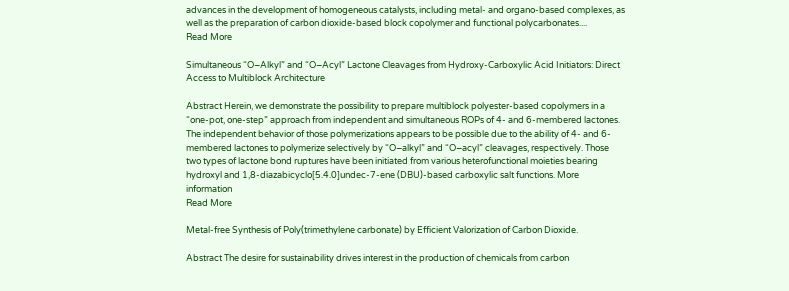advances in the development of homogeneous catalysts, including metal- and organo-based complexes, as well as the preparation of carbon dioxide-based block copolymer and functional polycarbonates....
Read More

Simultaneous “O−Alkyl” and “O−Acyl” Lactone Cleavages from Hydroxy-Carboxylic Acid Initiators: Direct Access to Multiblock Architecture

Abstract Herein, we demonstrate the possibility to prepare multiblock polyester-based copolymers in a “one-pot, one-step” approach from independent and simultaneous ROPs of 4- and 6-membered lactones. The independent behavior of those polymerizations appears to be possible due to the ability of 4- and 6-membered lactones to polymerize selectively by “O−alkyl” and “O−acyl” cleavages, respectively. Those two types of lactone bond ruptures have been initiated from various heterofunctional moieties bearing hydroxyl and 1,8-diazabicyclo[5.4.0]undec-7-ene (DBU)-based carboxylic salt functions. More information
Read More

Metal-free Synthesis of Poly(trimethylene carbonate) by Efficient Valorization of Carbon Dioxide.

Abstract The desire for sustainability drives interest in the production of chemicals from carbon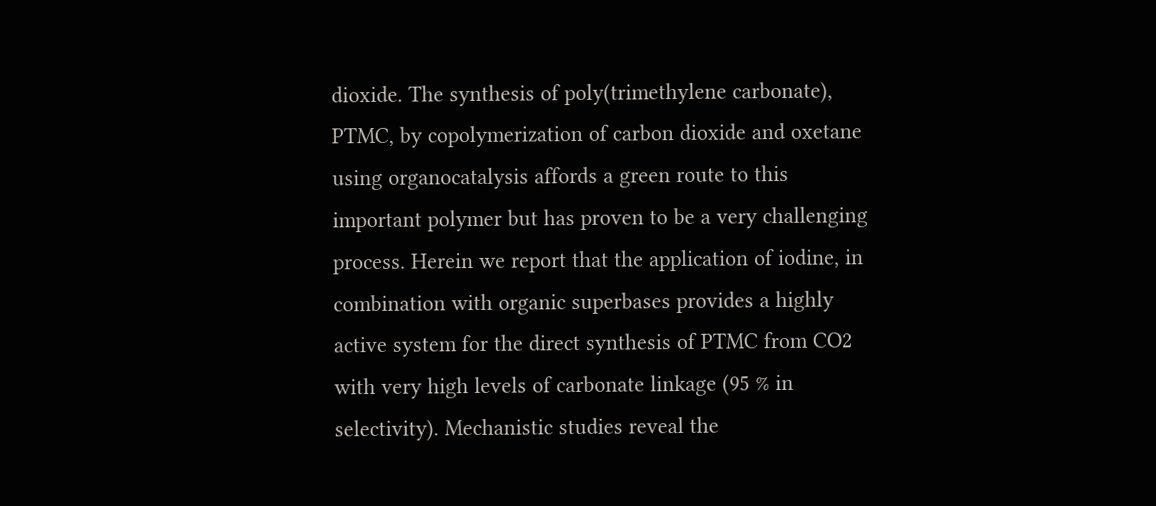dioxide. The synthesis of poly(trimethylene carbonate), PTMC, by copolymerization of carbon dioxide and oxetane using organocatalysis affords a green route to this important polymer but has proven to be a very challenging process. Herein we report that the application of iodine, in combination with organic superbases provides a highly active system for the direct synthesis of PTMC from CO2 with very high levels of carbonate linkage (95 % in selectivity). Mechanistic studies reveal the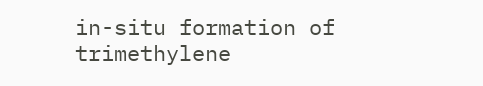in-situ formation of trimethylene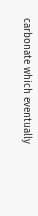carbonate which eventually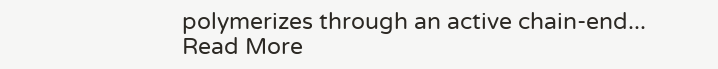polymerizes through an active chain-end...
Read More